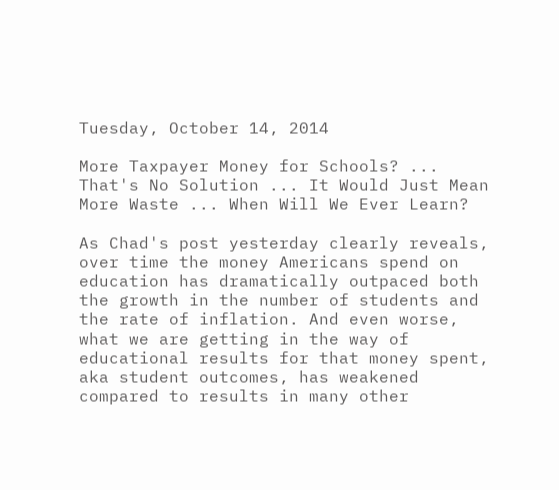Tuesday, October 14, 2014

More Taxpayer Money for Schools? ... That's No Solution ... It Would Just Mean More Waste ... When Will We Ever Learn?

As Chad's post yesterday clearly reveals, over time the money Americans spend on education has dramatically outpaced both the growth in the number of students and the rate of inflation. And even worse, what we are getting in the way of educational results for that money spent, aka student outcomes, has weakened compared to results in many other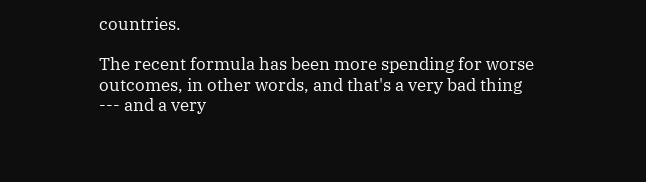countries.

The recent formula has been more spending for worse outcomes, in other words, and that's a very bad thing --- and a very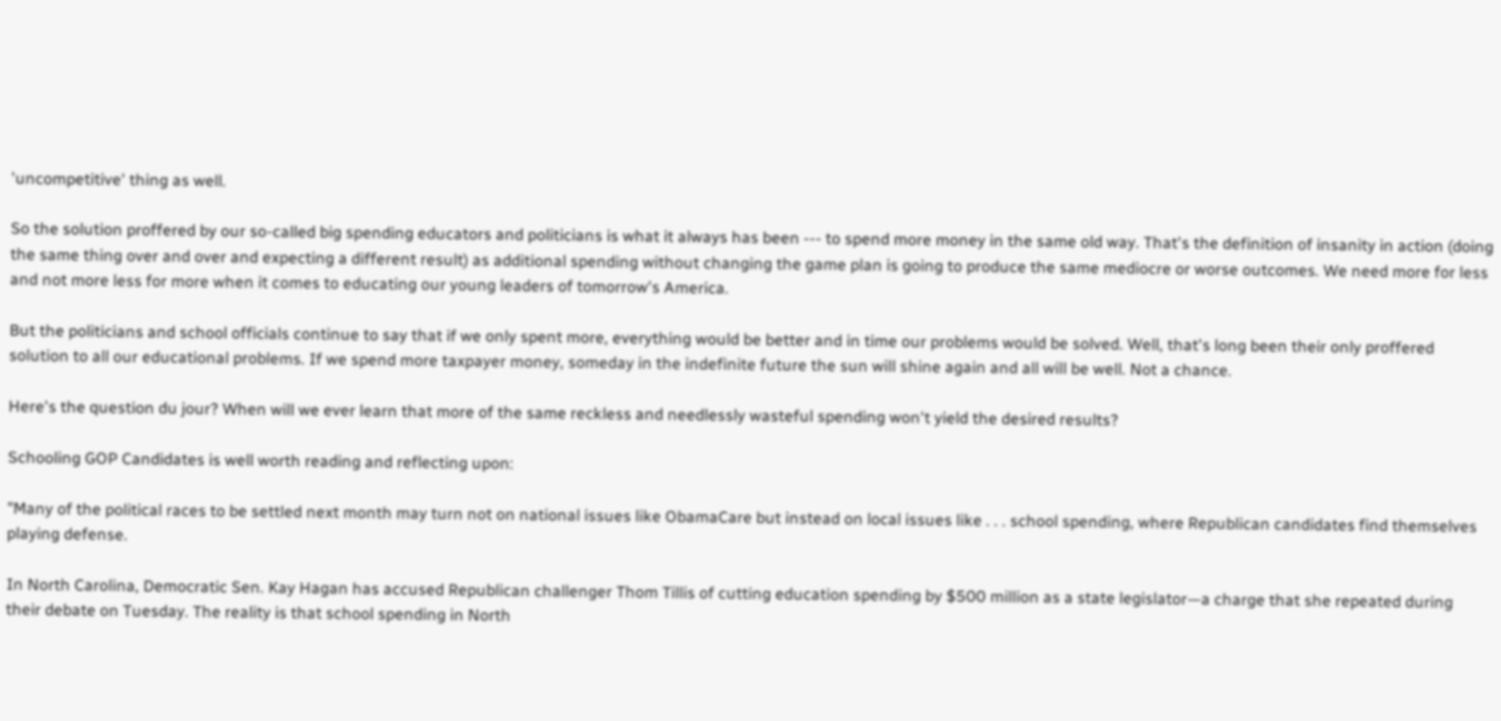'uncompetitive' thing as well.

So the solution proffered by our so-called big spending educators and politicians is what it always has been --- to spend more money in the same old way. That's the definition of insanity in action (doing the same thing over and over and expecting a different result) as additional spending without changing the game plan is going to produce the same mediocre or worse outcomes. We need more for less and not more less for more when it comes to educating our young leaders of tomorrow's America.

But the politicians and school officials continue to say that if we only spent more, everything would be better and in time our problems would be solved. Well, that's long been their only proffered solution to all our educational problems. If we spend more taxpayer money, someday in the indefinite future the sun will shine again and all will be well. Not a chance.

Here's the question du jour? When will we ever learn that more of the same reckless and needlessly wasteful spending won't yield the desired results?

Schooling GOP Candidates is well worth reading and reflecting upon:

"Many of the political races to be settled next month may turn not on national issues like ObamaCare but instead on local issues like . . . school spending, where Republican candidates find themselves playing defense.

In North Carolina, Democratic Sen. Kay Hagan has accused Republican challenger Thom Tillis of cutting education spending by $500 million as a state legislator—a charge that she repeated during their debate on Tuesday. The reality is that school spending in North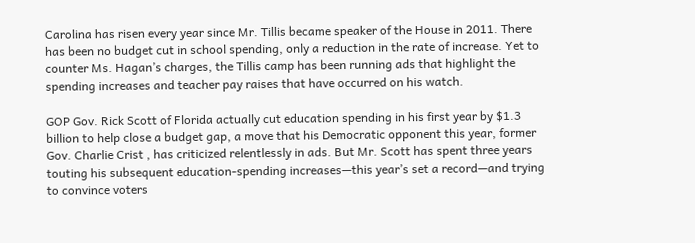Carolina has risen every year since Mr. Tillis became speaker of the House in 2011. There has been no budget cut in school spending, only a reduction in the rate of increase. Yet to counter Ms. Hagan’s charges, the Tillis camp has been running ads that highlight the spending increases and teacher pay raises that have occurred on his watch.

GOP Gov. Rick Scott of Florida actually cut education spending in his first year by $1.3 billion to help close a budget gap, a move that his Democratic opponent this year, former Gov. Charlie Crist , has criticized relentlessly in ads. But Mr. Scott has spent three years touting his subsequent education-spending increases—this year’s set a record—and trying to convince voters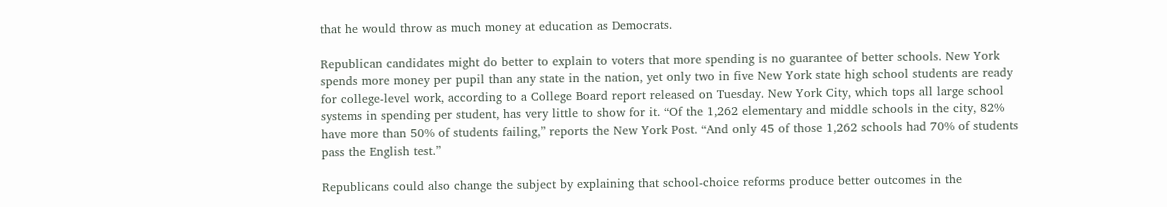that he would throw as much money at education as Democrats.

Republican candidates might do better to explain to voters that more spending is no guarantee of better schools. New York spends more money per pupil than any state in the nation, yet only two in five New York state high school students are ready for college-level work, according to a College Board report released on Tuesday. New York City, which tops all large school systems in spending per student, has very little to show for it. “Of the 1,262 elementary and middle schools in the city, 82% have more than 50% of students failing,” reports the New York Post. “And only 45 of those 1,262 schools had 70% of students pass the English test.”

Republicans could also change the subject by explaining that school-choice reforms produce better outcomes in the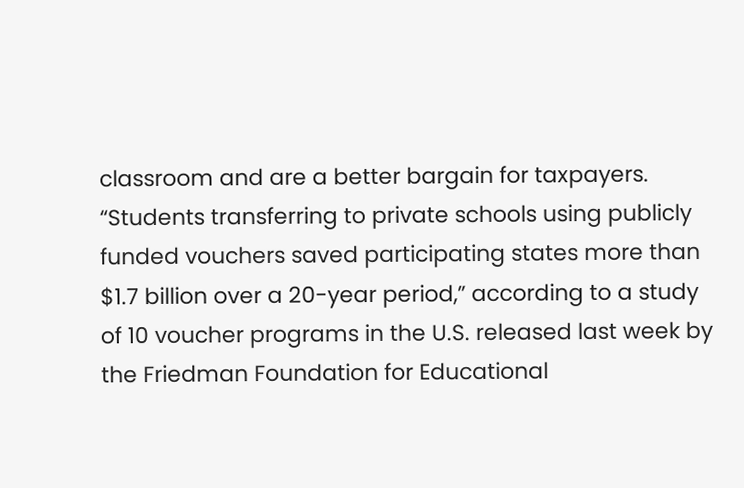classroom and are a better bargain for taxpayers. “Students transferring to private schools using publicly funded vouchers saved participating states more than $1.7 billion over a 20-year period,” according to a study of 10 voucher programs in the U.S. released last week by the Friedman Foundation for Educational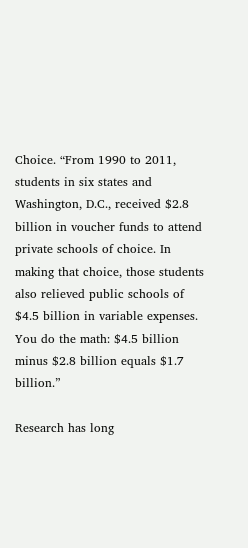Choice. “From 1990 to 2011, students in six states and Washington, D.C., received $2.8 billion in voucher funds to attend private schools of choice. In making that choice, those students also relieved public schools of $4.5 billion in variable expenses. You do the math: $4.5 billion minus $2.8 billion equals $1.7 billion.”

Research has long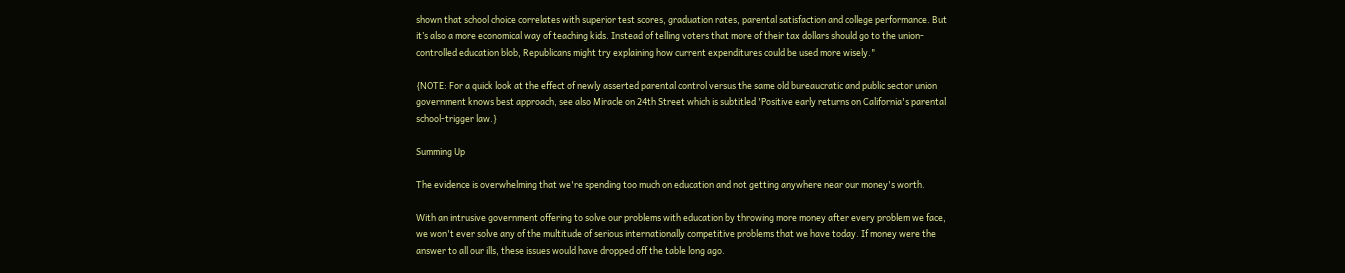shown that school choice correlates with superior test scores, graduation rates, parental satisfaction and college performance. But it’s also a more economical way of teaching kids. Instead of telling voters that more of their tax dollars should go to the union-controlled education blob, Republicans might try explaining how current expenditures could be used more wisely."

{NOTE: For a quick look at the effect of newly asserted parental control versus the same old bureaucratic and public sector union government knows best approach, see also Miracle on 24th Street which is subtitled 'Positive early returns on California's parental school-trigger law.}

Summing Up

The evidence is overwhelming that we're spending too much on education and not getting anywhere near our money's worth.

With an intrusive government offering to solve our problems with education by throwing more money after every problem we face, we won't ever solve any of the multitude of serious internationally competitive problems that we have today. If money were the answer to all our ills, these issues would have dropped off the table long ago.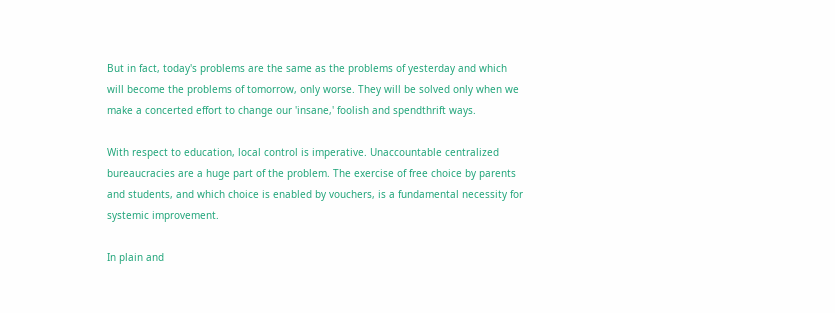But in fact, today's problems are the same as the problems of yesterday and which will become the problems of tomorrow, only worse. They will be solved only when we make a concerted effort to change our 'insane,' foolish and spendthrift ways.

With respect to education, local control is imperative. Unaccountable centralized bureaucracies are a huge part of the problem. The exercise of free choice by parents and students, and which choice is enabled by vouchers, is a fundamental necessity for systemic improvement.

In plain and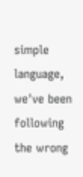simple language, we've been following the wrong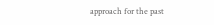approach for the past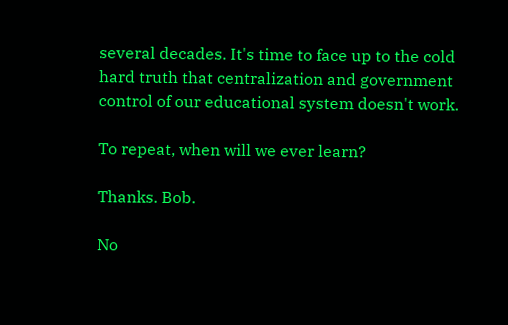several decades. It's time to face up to the cold hard truth that centralization and government control of our educational system doesn't work.

To repeat, when will we ever learn?

Thanks. Bob.

No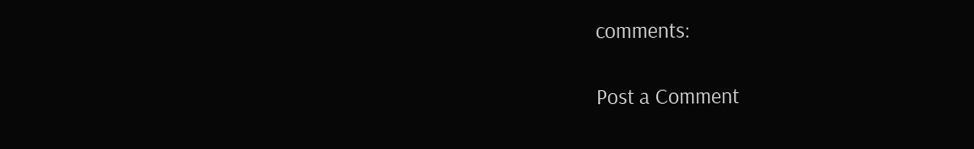comments:

Post a Comment